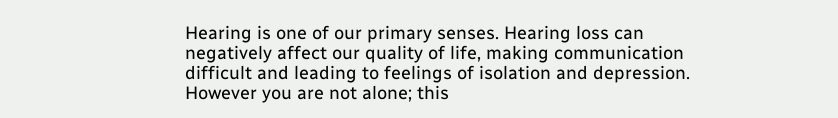Hearing is one of our primary senses. Hearing loss can negatively affect our quality of life, making communication difficult and leading to feelings of isolation and depression. However you are not alone; this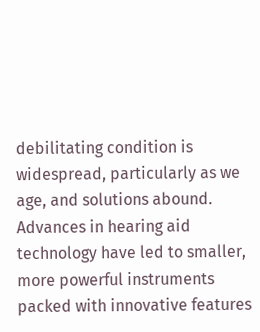debilitating condition is widespread, particularly as we age, and solutions abound. Advances in hearing aid technology have led to smaller, more powerful instruments packed with innovative features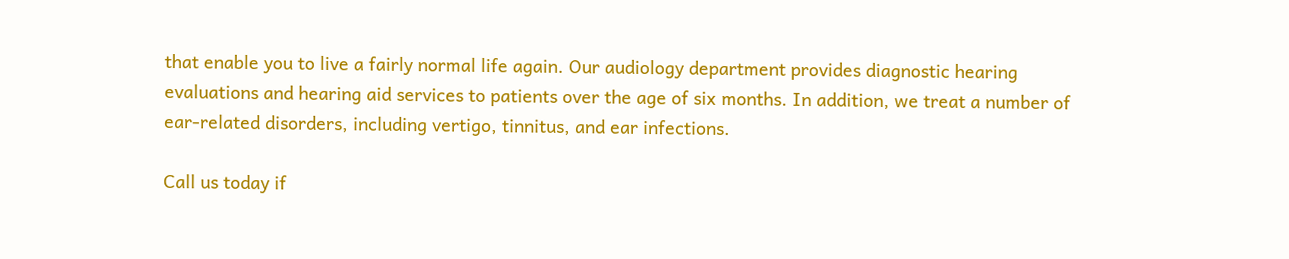that enable you to live a fairly normal life again. Our audiology department provides diagnostic hearing evaluations and hearing aid services to patients over the age of six months. In addition, we treat a number of ear-related disorders, including vertigo, tinnitus, and ear infections.

Call us today if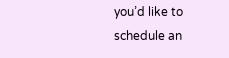you’d like to schedule an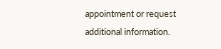appointment or request additional information.